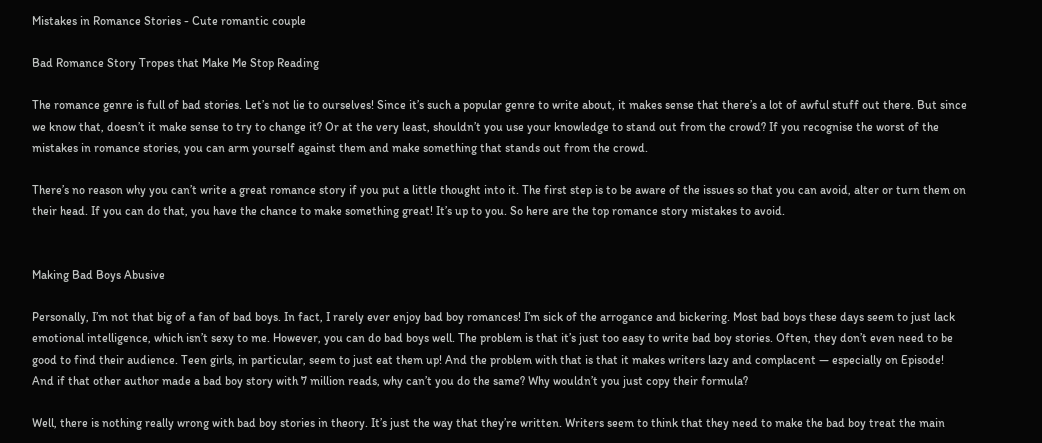Mistakes in Romance Stories - Cute romantic couple

Bad Romance Story Tropes that Make Me Stop Reading

The romance genre is full of bad stories. Let’s not lie to ourselves! Since it’s such a popular genre to write about, it makes sense that there’s a lot of awful stuff out there. But since we know that, doesn’t it make sense to try to change it? Or at the very least, shouldn’t you use your knowledge to stand out from the crowd? If you recognise the worst of the mistakes in romance stories, you can arm yourself against them and make something that stands out from the crowd.

There’s no reason why you can’t write a great romance story if you put a little thought into it. The first step is to be aware of the issues so that you can avoid, alter or turn them on their head. If you can do that, you have the chance to make something great! It’s up to you. So here are the top romance story mistakes to avoid.


Making Bad Boys Abusive

Personally, I’m not that big of a fan of bad boys. In fact, I rarely ever enjoy bad boy romances! I’m sick of the arrogance and bickering. Most bad boys these days seem to just lack emotional intelligence, which isn’t sexy to me. However, you can do bad boys well. The problem is that it’s just too easy to write bad boy stories. Often, they don’t even need to be good to find their audience. Teen girls, in particular, seem to just eat them up! And the problem with that is that it makes writers lazy and complacent — especially on Episode! And if that other author made a bad boy story with 7 million reads, why can’t you do the same? Why wouldn’t you just copy their formula?

Well, there is nothing really wrong with bad boy stories in theory. It’s just the way that they’re written. Writers seem to think that they need to make the bad boy treat the main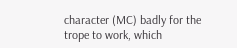character (MC) badly for the trope to work, which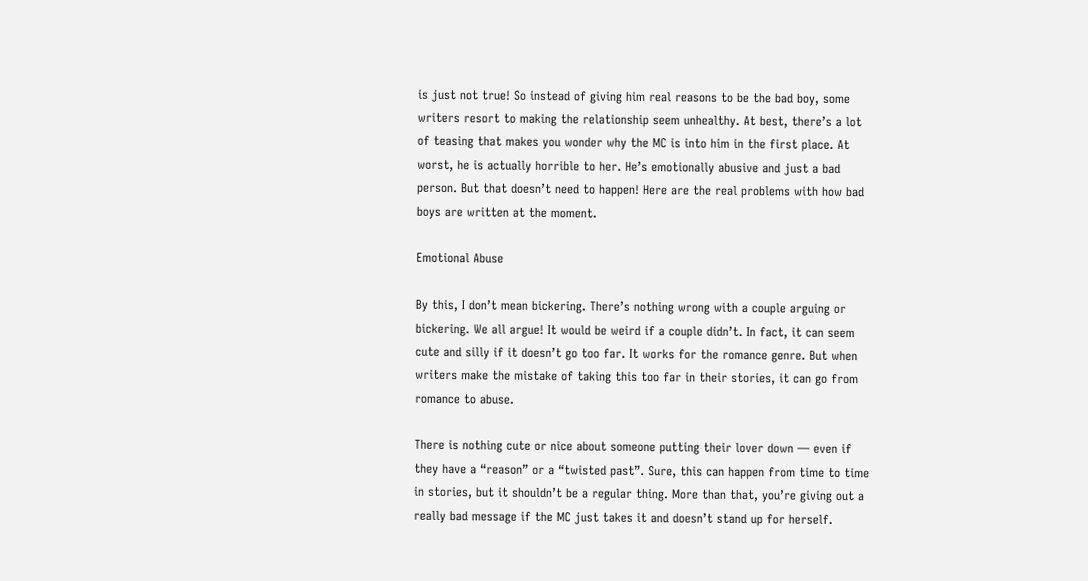is just not true! So instead of giving him real reasons to be the bad boy, some writers resort to making the relationship seem unhealthy. At best, there’s a lot of teasing that makes you wonder why the MC is into him in the first place. At worst, he is actually horrible to her. He’s emotionally abusive and just a bad person. But that doesn’t need to happen! Here are the real problems with how bad boys are written at the moment.

Emotional Abuse

By this, I don’t mean bickering. There’s nothing wrong with a couple arguing or bickering. We all argue! It would be weird if a couple didn’t. In fact, it can seem cute and silly if it doesn’t go too far. It works for the romance genre. But when writers make the mistake of taking this too far in their stories, it can go from romance to abuse.

There is nothing cute or nice about someone putting their lover down — even if they have a “reason” or a “twisted past”. Sure, this can happen from time to time in stories, but it shouldn’t be a regular thing. More than that, you’re giving out a really bad message if the MC just takes it and doesn’t stand up for herself.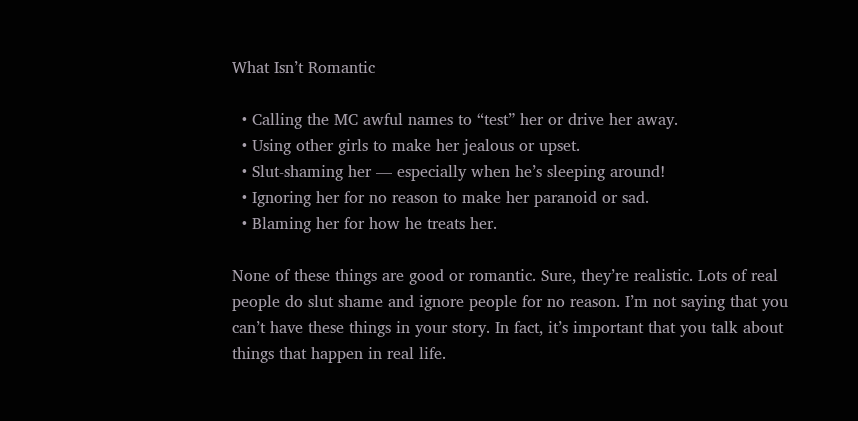What Isn’t Romantic

  • Calling the MC awful names to “test” her or drive her away.
  • Using other girls to make her jealous or upset.
  • Slut-shaming her — especially when he’s sleeping around!
  • Ignoring her for no reason to make her paranoid or sad.
  • Blaming her for how he treats her.

None of these things are good or romantic. Sure, they’re realistic. Lots of real people do slut shame and ignore people for no reason. I’m not saying that you can’t have these things in your story. In fact, it’s important that you talk about things that happen in real life.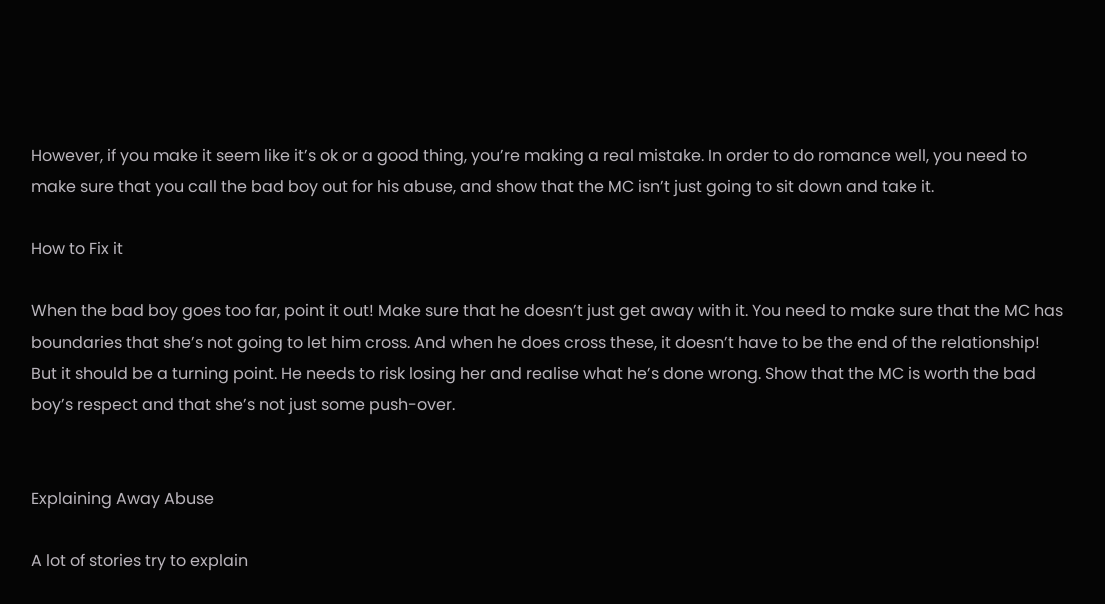However, if you make it seem like it’s ok or a good thing, you’re making a real mistake. In order to do romance well, you need to make sure that you call the bad boy out for his abuse, and show that the MC isn’t just going to sit down and take it.

How to Fix it

When the bad boy goes too far, point it out! Make sure that he doesn’t just get away with it. You need to make sure that the MC has boundaries that she’s not going to let him cross. And when he does cross these, it doesn’t have to be the end of the relationship! But it should be a turning point. He needs to risk losing her and realise what he’s done wrong. Show that the MC is worth the bad boy’s respect and that she’s not just some push-over.


Explaining Away Abuse

A lot of stories try to explain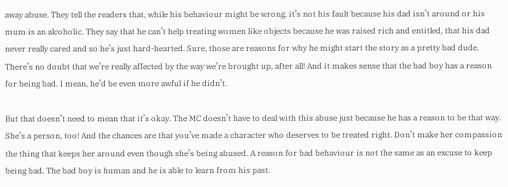away abuse. They tell the readers that, while his behaviour might be wrong, it’s not his fault because his dad isn’t around or his mum is an alcoholic. They say that he can’t help treating women like objects because he was raised rich and entitled, that his dad never really cared and so he’s just hard-hearted. Sure, those are reasons for why he might start the story as a pretty bad dude. There’s no doubt that we’re really affected by the way we’re brought up, after all! And it makes sense that the bad boy has a reason for being bad. I mean, he’d be even more awful if he didn’t.

But that doesn’t need to mean that it’s okay. The MC doesn’t have to deal with this abuse just because he has a reason to be that way. She’s a person, too! And the chances are that you’ve made a character who deserves to be treated right. Don’t make her compassion the thing that keeps her around even though she’s being abused. A reason for bad behaviour is not the same as an excuse to keep being bad. The bad boy is human and he is able to learn from his past.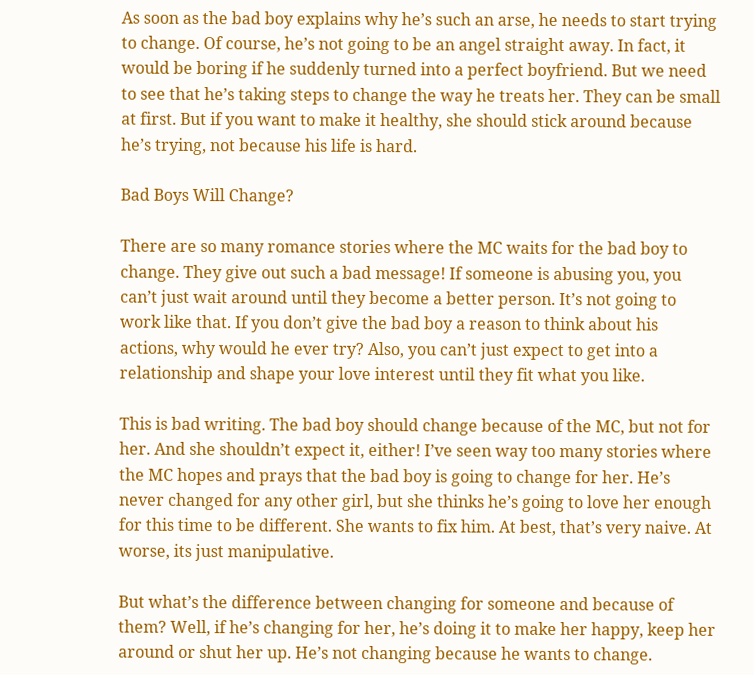As soon as the bad boy explains why he’s such an arse, he needs to start trying to change. Of course, he’s not going to be an angel straight away. In fact, it would be boring if he suddenly turned into a perfect boyfriend. But we need to see that he’s taking steps to change the way he treats her. They can be small at first. But if you want to make it healthy, she should stick around because he’s trying, not because his life is hard.

Bad Boys Will Change?

There are so many romance stories where the MC waits for the bad boy to change. They give out such a bad message! If someone is abusing you, you can’t just wait around until they become a better person. It’s not going to work like that. If you don’t give the bad boy a reason to think about his actions, why would he ever try? Also, you can’t just expect to get into a relationship and shape your love interest until they fit what you like.

This is bad writing. The bad boy should change because of the MC, but not for her. And she shouldn’t expect it, either! I’ve seen way too many stories where the MC hopes and prays that the bad boy is going to change for her. He’s never changed for any other girl, but she thinks he’s going to love her enough for this time to be different. She wants to fix him. At best, that’s very naive. At worse, its just manipulative.

But what’s the difference between changing for someone and because of them? Well, if he’s changing for her, he’s doing it to make her happy, keep her around or shut her up. He’s not changing because he wants to change.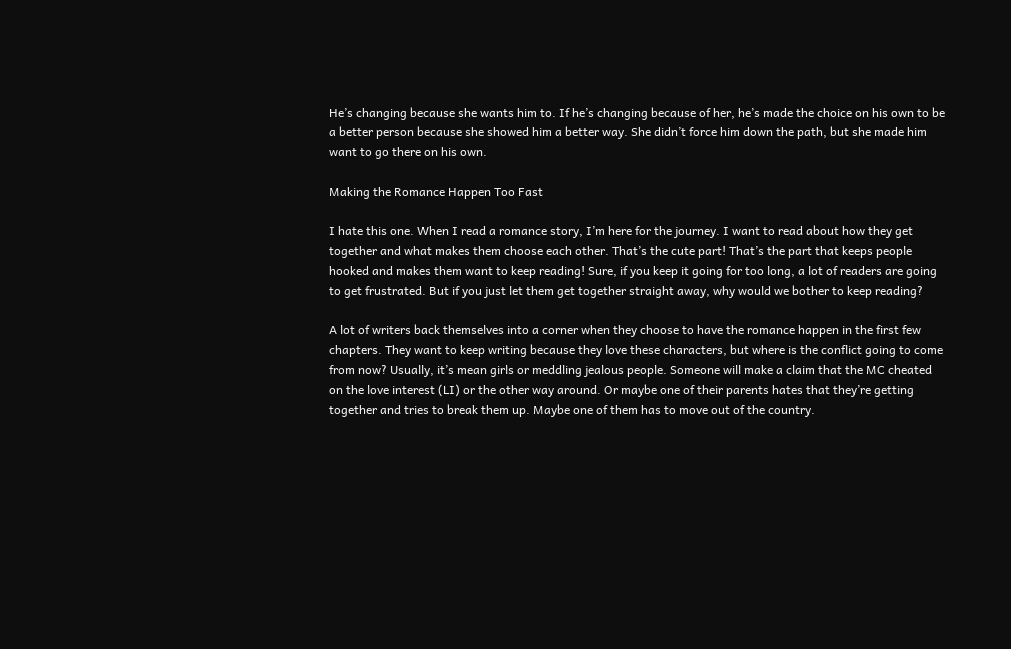He’s changing because she wants him to. If he’s changing because of her, he’s made the choice on his own to be a better person because she showed him a better way. She didn’t force him down the path, but she made him want to go there on his own.

Making the Romance Happen Too Fast

I hate this one. When I read a romance story, I’m here for the journey. I want to read about how they get together and what makes them choose each other. That’s the cute part! That’s the part that keeps people hooked and makes them want to keep reading! Sure, if you keep it going for too long, a lot of readers are going to get frustrated. But if you just let them get together straight away, why would we bother to keep reading?

A lot of writers back themselves into a corner when they choose to have the romance happen in the first few chapters. They want to keep writing because they love these characters, but where is the conflict going to come from now? Usually, it’s mean girls or meddling jealous people. Someone will make a claim that the MC cheated on the love interest (LI) or the other way around. Or maybe one of their parents hates that they’re getting together and tries to break them up. Maybe one of them has to move out of the country.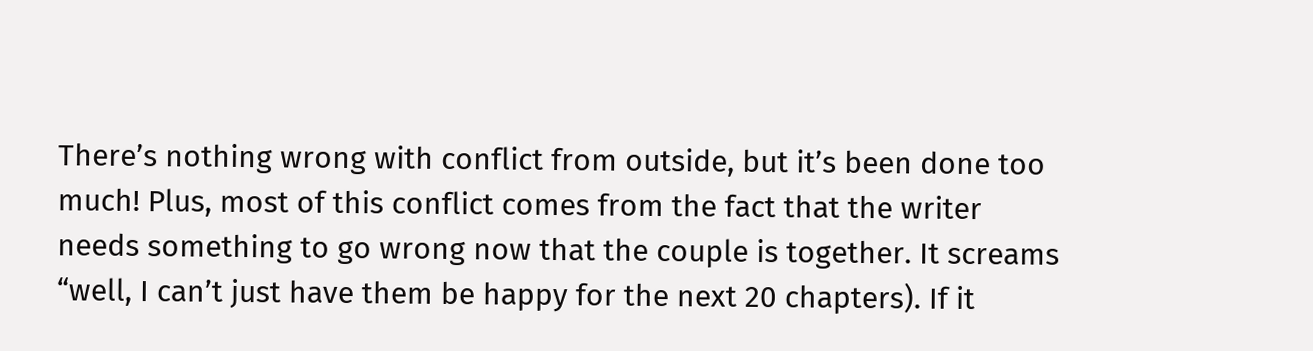There’s nothing wrong with conflict from outside, but it’s been done too much! Plus, most of this conflict comes from the fact that the writer needs something to go wrong now that the couple is together. It screams “well, I can’t just have them be happy for the next 20 chapters). If it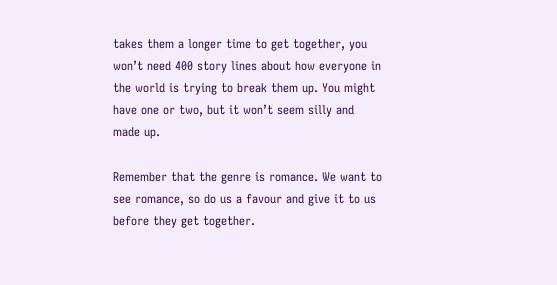takes them a longer time to get together, you won’t need 400 story lines about how everyone in the world is trying to break them up. You might have one or two, but it won’t seem silly and made up.

Remember that the genre is romance. We want to see romance, so do us a favour and give it to us before they get together.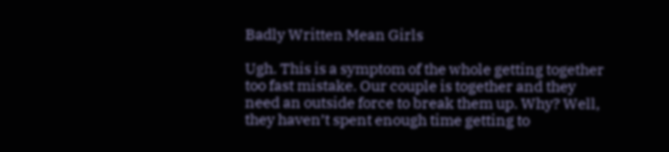Badly Written Mean Girls

Ugh. This is a symptom of the whole getting together too fast mistake. Our couple is together and they need an outside force to break them up. Why? Well, they haven’t spent enough time getting to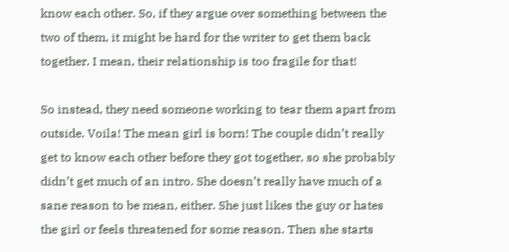know each other. So, if they argue over something between the two of them, it might be hard for the writer to get them back together. I mean, their relationship is too fragile for that!

So instead, they need someone working to tear them apart from outside. Voila! The mean girl is born! The couple didn’t really get to know each other before they got together, so she probably didn’t get much of an intro. She doesn’t really have much of a sane reason to be mean, either. She just likes the guy or hates the girl or feels threatened for some reason. Then she starts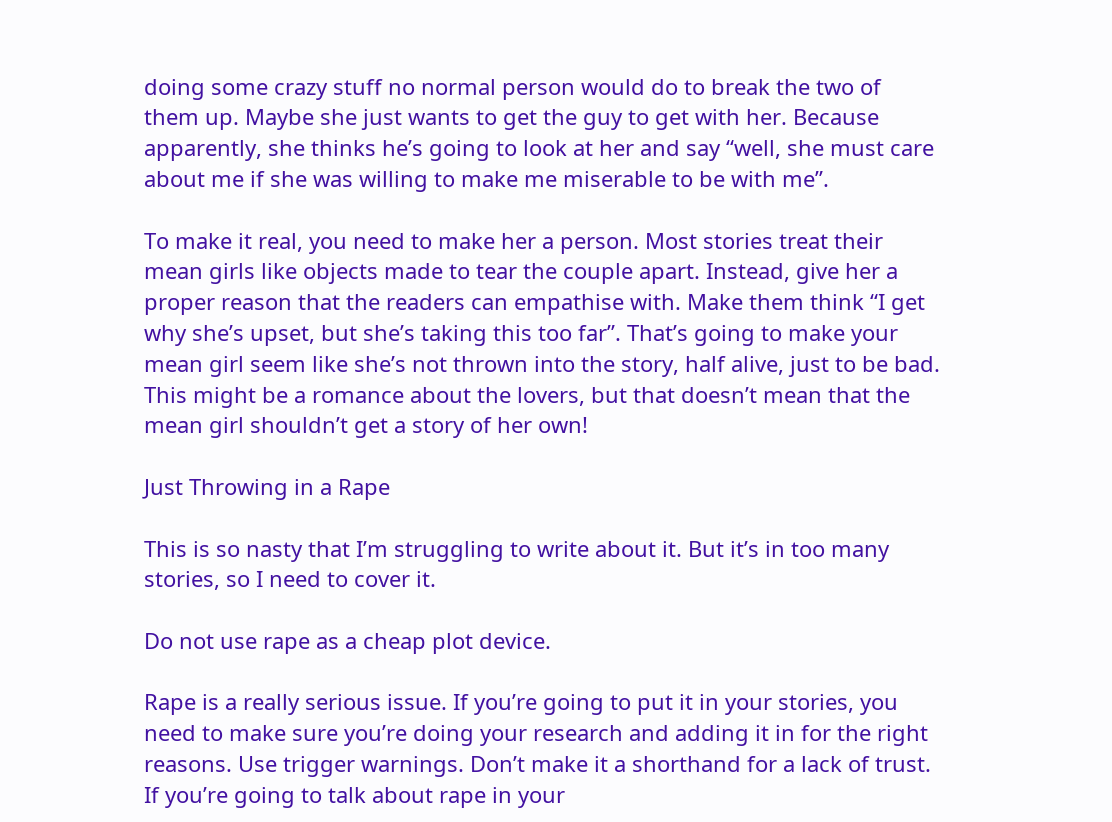doing some crazy stuff no normal person would do to break the two of them up. Maybe she just wants to get the guy to get with her. Because apparently, she thinks he’s going to look at her and say “well, she must care about me if she was willing to make me miserable to be with me”.

To make it real, you need to make her a person. Most stories treat their mean girls like objects made to tear the couple apart. Instead, give her a proper reason that the readers can empathise with. Make them think “I get why she’s upset, but she’s taking this too far”. That’s going to make your mean girl seem like she’s not thrown into the story, half alive, just to be bad. This might be a romance about the lovers, but that doesn’t mean that the mean girl shouldn’t get a story of her own!

Just Throwing in a Rape

This is so nasty that I’m struggling to write about it. But it’s in too many stories, so I need to cover it.

Do not use rape as a cheap plot device.

Rape is a really serious issue. If you’re going to put it in your stories, you need to make sure you’re doing your research and adding it in for the right reasons. Use trigger warnings. Don’t make it a shorthand for a lack of trust. If you’re going to talk about rape in your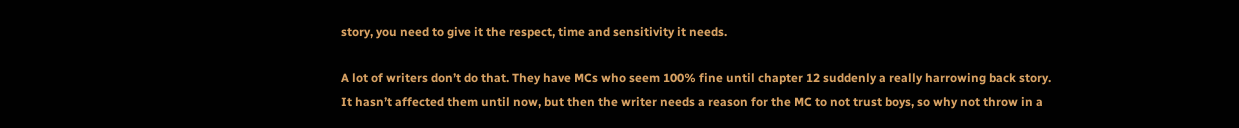story, you need to give it the respect, time and sensitivity it needs.

A lot of writers don’t do that. They have MCs who seem 100% fine until chapter 12 suddenly a really harrowing back story. It hasn’t affected them until now, but then the writer needs a reason for the MC to not trust boys, so why not throw in a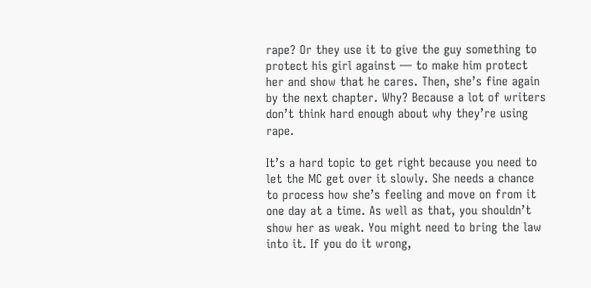rape? Or they use it to give the guy something to protect his girl against — to make him protect her and show that he cares. Then, she’s fine again by the next chapter. Why? Because a lot of writers don’t think hard enough about why they’re using rape.

It’s a hard topic to get right because you need to let the MC get over it slowly. She needs a chance to process how she’s feeling and move on from it one day at a time. As well as that, you shouldn’t show her as weak. You might need to bring the law into it. If you do it wrong,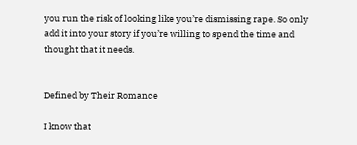you run the risk of looking like you’re dismissing rape. So only add it into your story if you’re willing to spend the time and thought that it needs.


Defined by Their Romance

I know that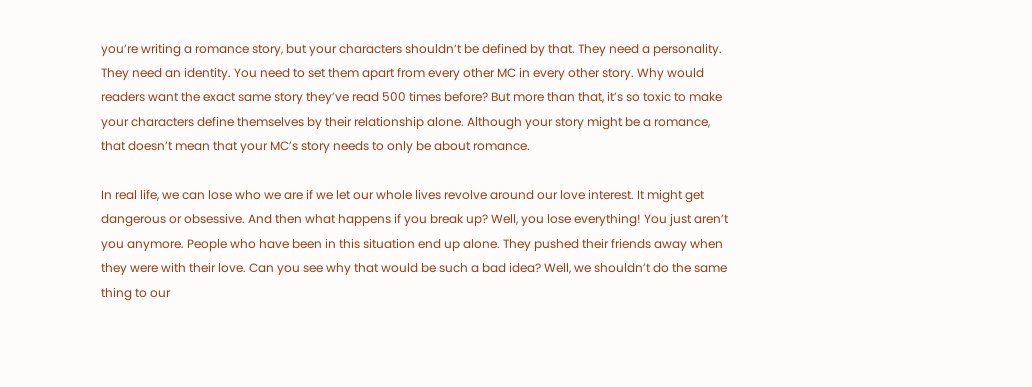you’re writing a romance story, but your characters shouldn’t be defined by that. They need a personality. They need an identity. You need to set them apart from every other MC in every other story. Why would readers want the exact same story they’ve read 500 times before? But more than that, it’s so toxic to make your characters define themselves by their relationship alone. Although your story might be a romance, that doesn’t mean that your MC’s story needs to only be about romance.

In real life, we can lose who we are if we let our whole lives revolve around our love interest. It might get dangerous or obsessive. And then what happens if you break up? Well, you lose everything! You just aren’t you anymore. People who have been in this situation end up alone. They pushed their friends away when they were with their love. Can you see why that would be such a bad idea? Well, we shouldn’t do the same thing to our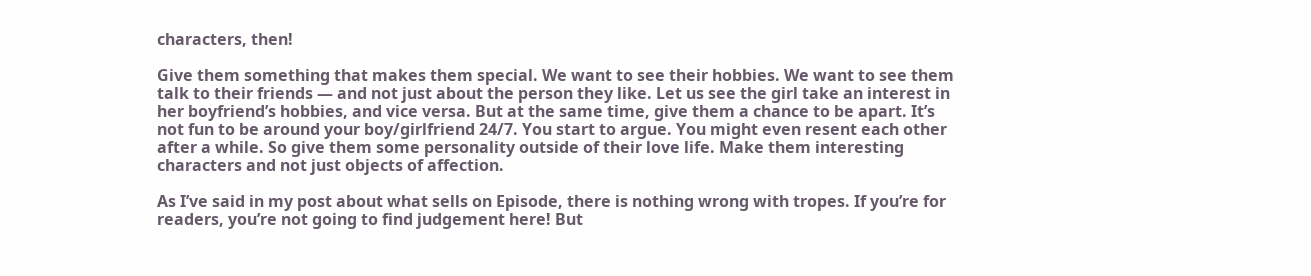characters, then!

Give them something that makes them special. We want to see their hobbies. We want to see them talk to their friends — and not just about the person they like. Let us see the girl take an interest in her boyfriend’s hobbies, and vice versa. But at the same time, give them a chance to be apart. It’s not fun to be around your boy/girlfriend 24/7. You start to argue. You might even resent each other after a while. So give them some personality outside of their love life. Make them interesting characters and not just objects of affection.

As I’ve said in my post about what sells on Episode, there is nothing wrong with tropes. If you’re for readers, you’re not going to find judgement here! But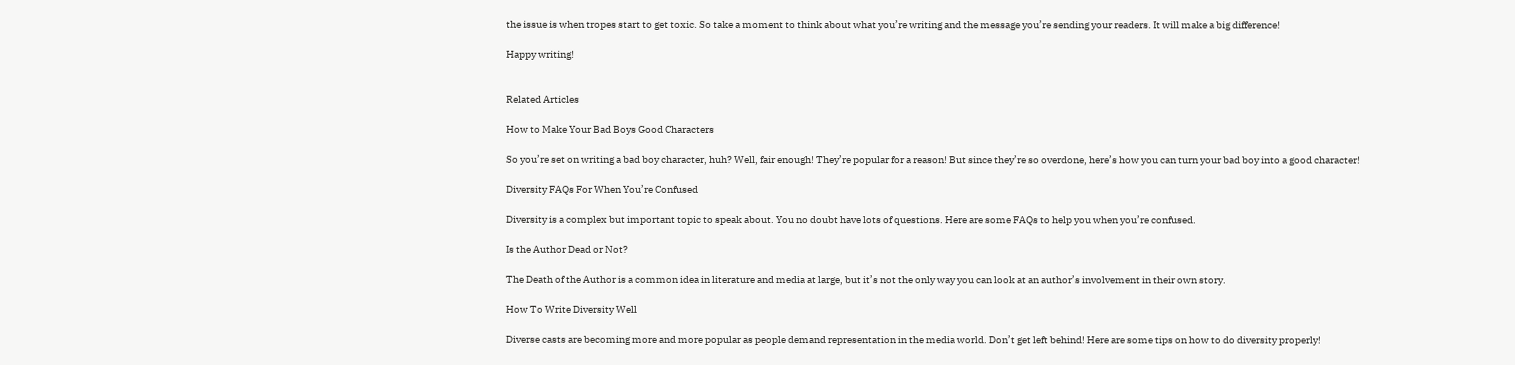the issue is when tropes start to get toxic. So take a moment to think about what you’re writing and the message you’re sending your readers. It will make a big difference!

Happy writing!


Related Articles

How to Make Your Bad Boys Good Characters

So you’re set on writing a bad boy character, huh? Well, fair enough! They’re popular for a reason! But since they’re so overdone, here’s how you can turn your bad boy into a good character!

Diversity FAQs For When You’re Confused

Diversity is a complex but important topic to speak about. You no doubt have lots of questions. Here are some FAQs to help you when you’re confused.

Is the Author Dead or Not?

The Death of the Author is a common idea in literature and media at large, but it’s not the only way you can look at an author’s involvement in their own story.

How To Write Diversity Well

Diverse casts are becoming more and more popular as people demand representation in the media world. Don’t get left behind! Here are some tips on how to do diversity properly!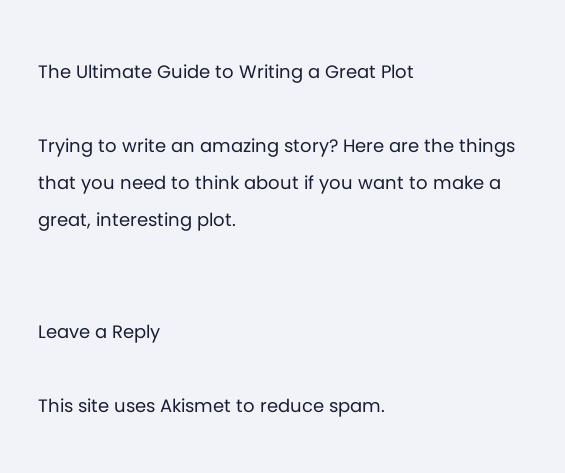The Ultimate Guide to Writing a Great Plot

Trying to write an amazing story? Here are the things that you need to think about if you want to make a great, interesting plot.


Leave a Reply

This site uses Akismet to reduce spam.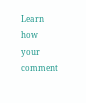Learn how your comment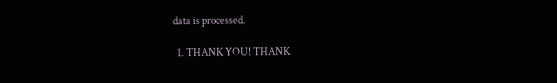data is processed.

  1. THANK YOU! THANK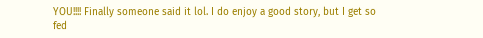YOU!!!! Finally someone said it lol. I do enjoy a good story, but I get so fed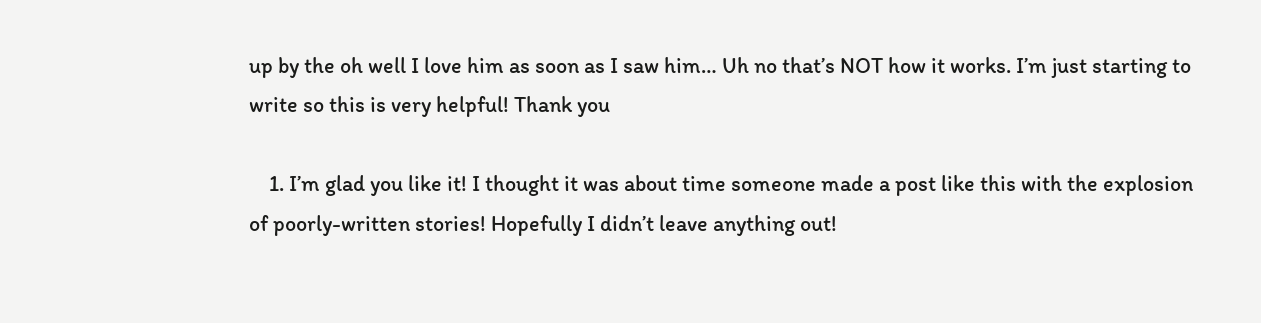up by the oh well I love him as soon as I saw him… Uh no that’s NOT how it works. I’m just starting to write so this is very helpful! Thank you

    1. I’m glad you like it! I thought it was about time someone made a post like this with the explosion of poorly-written stories! Hopefully I didn’t leave anything out!